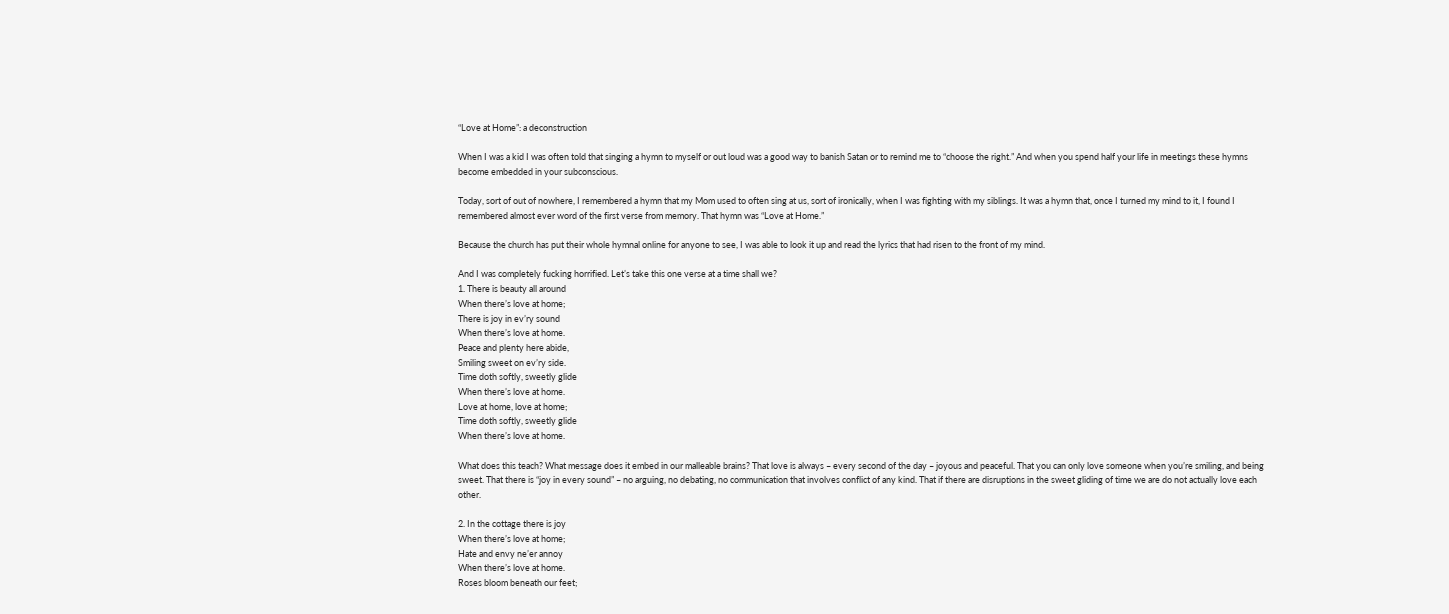“Love at Home”: a deconstruction

When I was a kid I was often told that singing a hymn to myself or out loud was a good way to banish Satan or to remind me to “choose the right.” And when you spend half your life in meetings these hymns become embedded in your subconscious.

Today, sort of out of nowhere, I remembered a hymn that my Mom used to often sing at us, sort of ironically, when I was fighting with my siblings. It was a hymn that, once I turned my mind to it, I found I remembered almost ever word of the first verse from memory. That hymn was “Love at Home.”

Because the church has put their whole hymnal online for anyone to see, I was able to look it up and read the lyrics that had risen to the front of my mind.

And I was completely fucking horrified. Let’s take this one verse at a time shall we?
1. There is beauty all around
When there’s love at home;
There is joy in ev’ry sound
When there’s love at home.
Peace and plenty here abide,
Smiling sweet on ev’ry side.
Time doth softly, sweetly glide
When there’s love at home.
Love at home, love at home;
Time doth softly, sweetly glide
When there’s love at home.

What does this teach? What message does it embed in our malleable brains? That love is always – every second of the day – joyous and peaceful. That you can only love someone when you’re smiling, and being sweet. That there is “joy in every sound” – no arguing, no debating, no communication that involves conflict of any kind. That if there are disruptions in the sweet gliding of time we are do not actually love each other.

2. In the cottage there is joy
When there’s love at home;
Hate and envy ne’er annoy
When there’s love at home.
Roses bloom beneath our feet;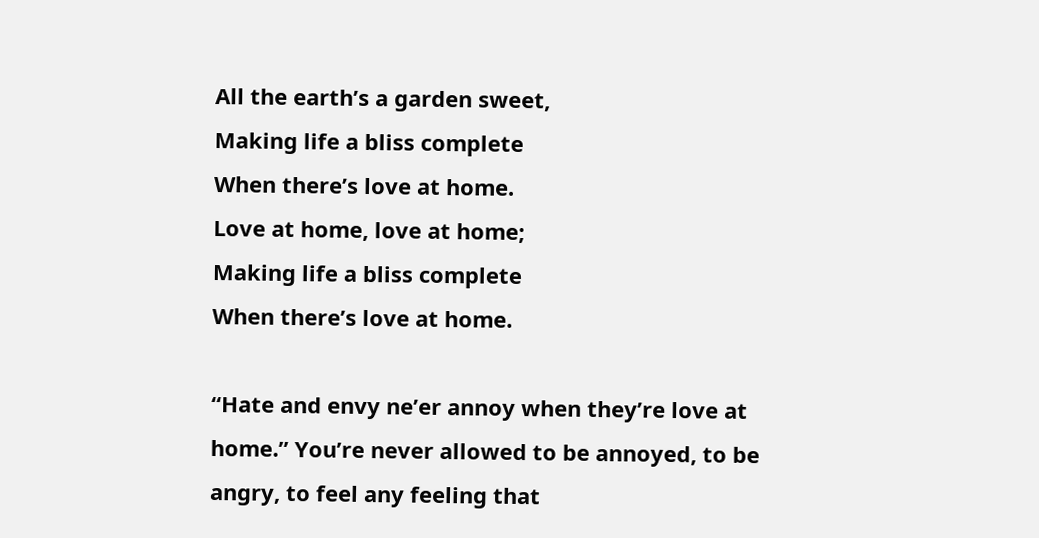All the earth’s a garden sweet,
Making life a bliss complete
When there’s love at home.
Love at home, love at home;
Making life a bliss complete
When there’s love at home.

“Hate and envy ne’er annoy when they’re love at home.” You’re never allowed to be annoyed, to be angry, to feel any feeling that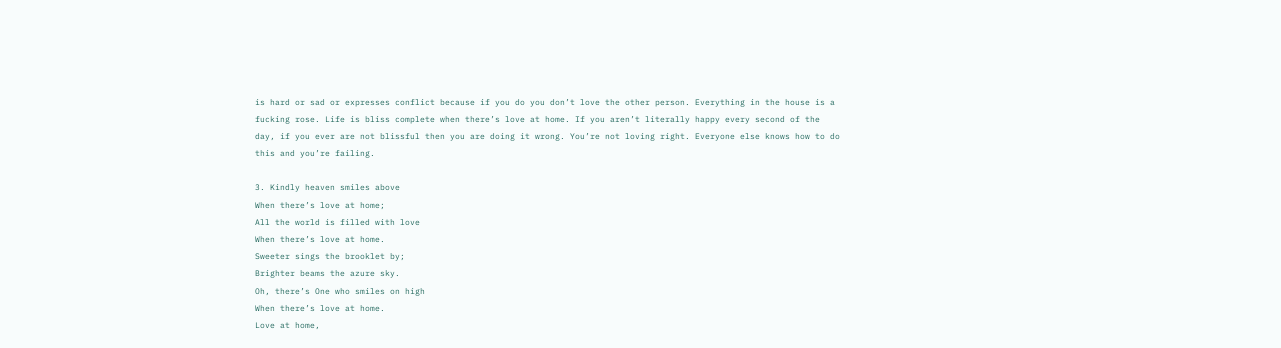is hard or sad or expresses conflict because if you do you don’t love the other person. Everything in the house is a fucking rose. Life is bliss complete when there’s love at home. If you aren’t literally happy every second of the day, if you ever are not blissful then you are doing it wrong. You’re not loving right. Everyone else knows how to do this and you’re failing.

3. Kindly heaven smiles above
When there’s love at home;
All the world is filled with love
When there’s love at home.
Sweeter sings the brooklet by;
Brighter beams the azure sky.
Oh, there’s One who smiles on high
When there’s love at home.
Love at home,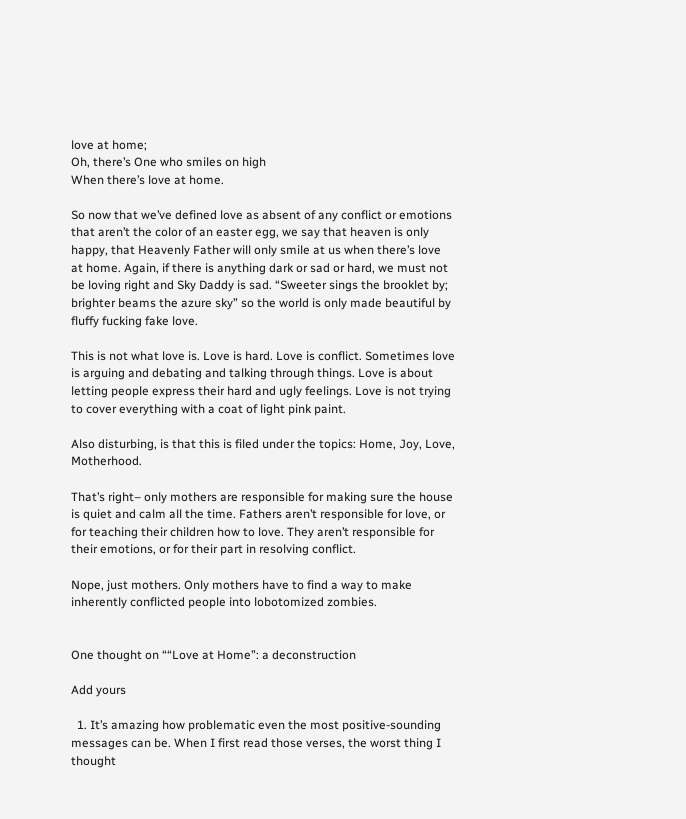love at home;
Oh, there’s One who smiles on high
When there’s love at home.

So now that we’ve defined love as absent of any conflict or emotions that aren’t the color of an easter egg, we say that heaven is only happy, that Heavenly Father will only smile at us when there’s love at home. Again, if there is anything dark or sad or hard, we must not be loving right and Sky Daddy is sad. “Sweeter sings the brooklet by; brighter beams the azure sky” so the world is only made beautiful by fluffy fucking fake love.

This is not what love is. Love is hard. Love is conflict. Sometimes love is arguing and debating and talking through things. Love is about letting people express their hard and ugly feelings. Love is not trying to cover everything with a coat of light pink paint.

Also disturbing, is that this is filed under the topics: Home, Joy, Love, Motherhood.

That’s right– only mothers are responsible for making sure the house is quiet and calm all the time. Fathers aren’t responsible for love, or for teaching their children how to love. They aren’t responsible for their emotions, or for their part in resolving conflict.

Nope, just mothers. Only mothers have to find a way to make inherently conflicted people into lobotomized zombies.


One thought on ““Love at Home”: a deconstruction

Add yours

  1. It’s amazing how problematic even the most positive-sounding messages can be. When I first read those verses, the worst thing I thought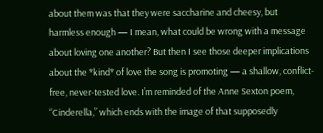about them was that they were saccharine and cheesy, but harmless enough — I mean, what could be wrong with a message about loving one another? But then I see those deeper implications about the *kind* of love the song is promoting — a shallow, conflict-free, never-tested love. I’m reminded of the Anne Sexton poem, “Cinderella,” which ends with the image of that supposedly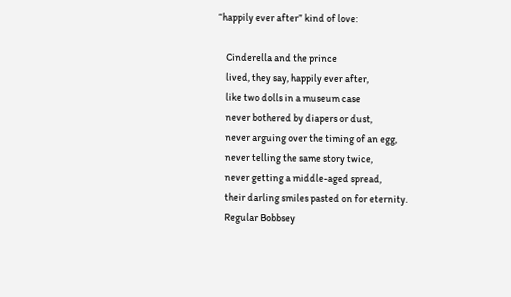“happily ever after” kind of love:

    Cinderella and the prince
    lived, they say, happily ever after,
    like two dolls in a museum case
    never bothered by diapers or dust,
    never arguing over the timing of an egg,
    never telling the same story twice,
    never getting a middle-aged spread,
    their darling smiles pasted on for eternity.
    Regular Bobbsey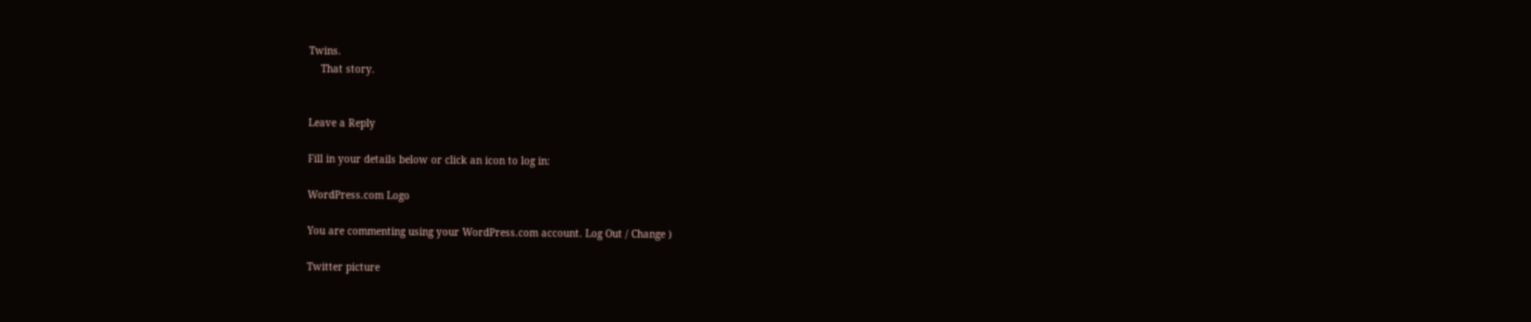Twins.
    That story.


Leave a Reply

Fill in your details below or click an icon to log in:

WordPress.com Logo

You are commenting using your WordPress.com account. Log Out / Change )

Twitter picture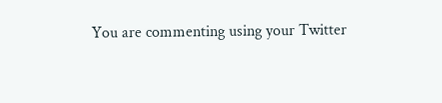You are commenting using your Twitter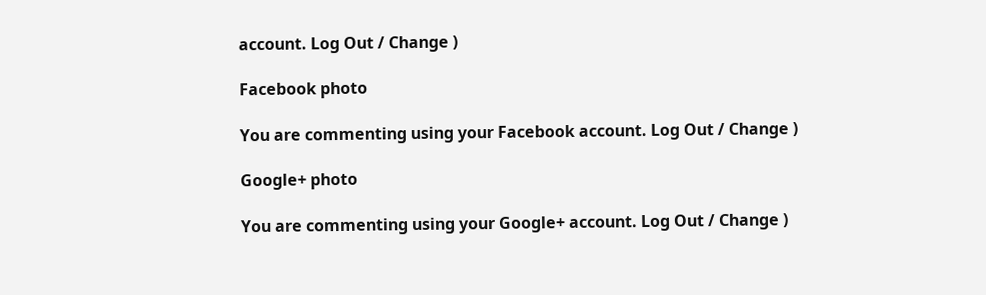account. Log Out / Change )

Facebook photo

You are commenting using your Facebook account. Log Out / Change )

Google+ photo

You are commenting using your Google+ account. Log Out / Change )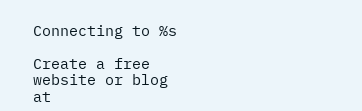Connecting to %s

Create a free website or blog at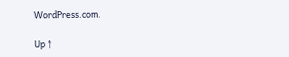WordPress.com.

Up ↑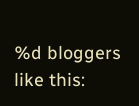%d bloggers like this: